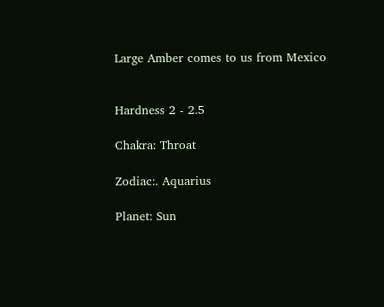Large Amber comes to us from Mexico


Hardness 2 - 2.5

Chakra: Throat

Zodiac:. Aquarius

Planet: Sun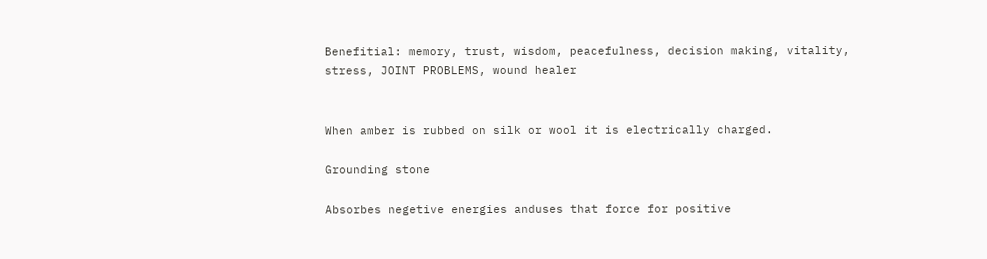Benefitial: memory, trust, wisdom, peacefulness, decision making, vitality, stress, JOINT PROBLEMS, wound healer


When amber is rubbed on silk or wool it is electrically charged.

Grounding stone

Absorbes negetive energies anduses that force for positive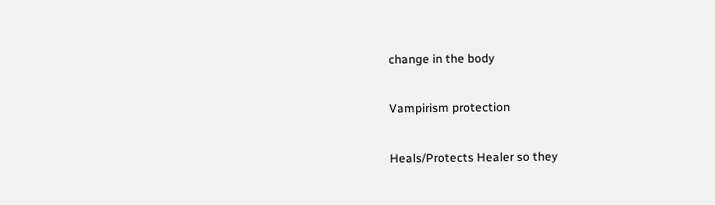change in the body

Vampirism protection

Heals/Protects Healer so they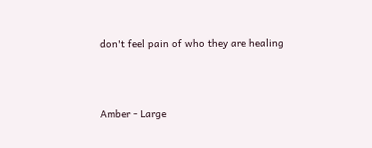don't feel pain of who they are healing




Amber - Large